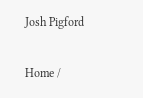Josh Pigford

Home /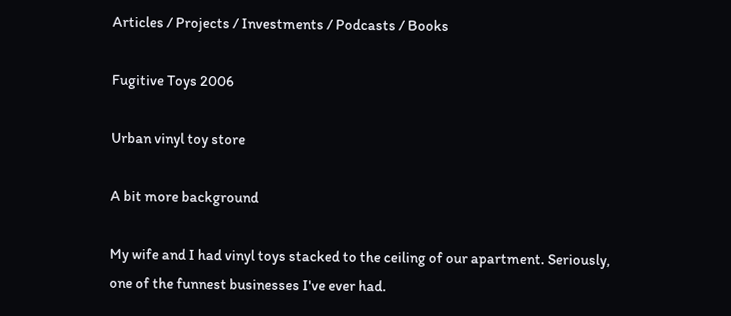Articles / Projects / Investments / Podcasts / Books

Fugitive Toys 2006

Urban vinyl toy store

A bit more background

My wife and I had vinyl toys stacked to the ceiling of our apartment. Seriously, one of the funnest businesses I've ever had.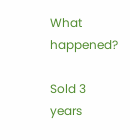What happened?

Sold 3 years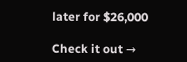later for $26,000

Check it out →